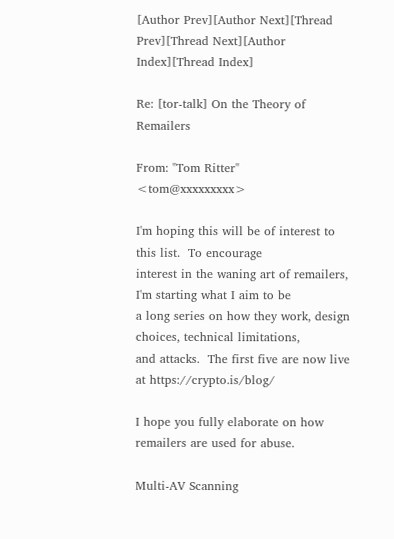[Author Prev][Author Next][Thread Prev][Thread Next][Author Index][Thread Index]

Re: [tor-talk] On the Theory of Remailers

From: "Tom Ritter" <tom@xxxxxxxxx>

I'm hoping this will be of interest to this list.  To encourage
interest in the waning art of remailers, I'm starting what I aim to be
a long series on how they work, design choices, technical limitations,
and attacks.  The first five are now live at https://crypto.is/blog/

I hope you fully elaborate on how remailers are used for abuse.

Multi-AV Scanning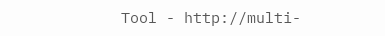Tool - http://multi-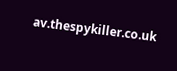av.thespykiller.co.uk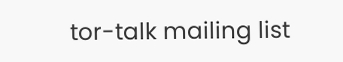tor-talk mailing list